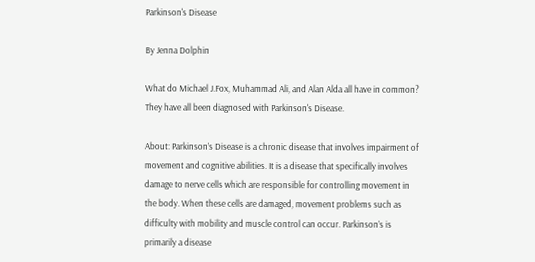Parkinson's Disease

By Jenna Dolphin

What do Michael J.Fox, Muhammad Ali, and Alan Alda all have in common?  They have all been diagnosed with Parkinson's Disease.

About: Parkinson’s Disease is a chronic disease that involves impairment of movement and cognitive abilities. It is a disease that specifically involves damage to nerve cells which are responsible for controlling movement in the body. When these cells are damaged, movement problems such as difficulty with mobility and muscle control can occur. Parkinson’s is primarily a disease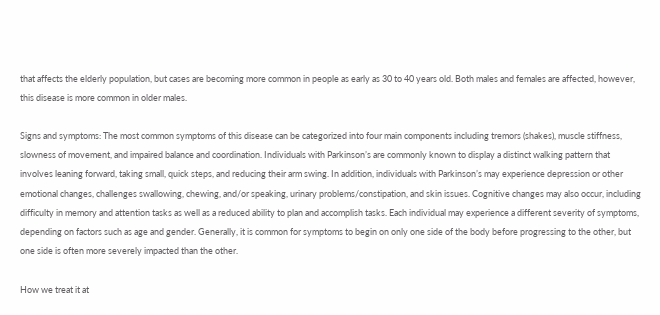that affects the elderly population, but cases are becoming more common in people as early as 30 to 40 years old. Both males and females are affected, however, this disease is more common in older males.

Signs and symptoms: The most common symptoms of this disease can be categorized into four main components including tremors (shakes), muscle stiffness, slowness of movement, and impaired balance and coordination. Individuals with Parkinson’s are commonly known to display a distinct walking pattern that involves leaning forward, taking small, quick steps, and reducing their arm swing. In addition, individuals with Parkinson’s may experience depression or other emotional changes, challenges swallowing, chewing, and/or speaking, urinary problems/constipation, and skin issues. Cognitive changes may also occur, including difficulty in memory and attention tasks as well as a reduced ability to plan and accomplish tasks. Each individual may experience a different severity of symptoms, depending on factors such as age and gender. Generally, it is common for symptoms to begin on only one side of the body before progressing to the other, but one side is often more severely impacted than the other.

How we treat it at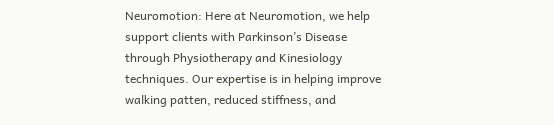Neuromotion: Here at Neuromotion, we help support clients with Parkinson’s Disease through Physiotherapy and Kinesiology techniques. Our expertise is in helping improve walking patten, reduced stiffness, and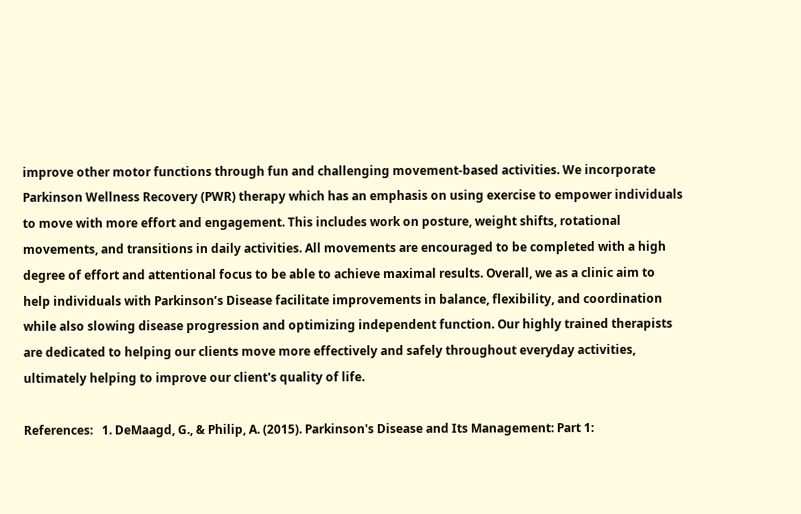improve other motor functions through fun and challenging movement-based activities. We incorporate Parkinson Wellness Recovery (PWR) therapy which has an emphasis on using exercise to empower individuals to move with more effort and engagement. This includes work on posture, weight shifts, rotational movements, and transitions in daily activities. All movements are encouraged to be completed with a high degree of effort and attentional focus to be able to achieve maximal results. Overall, we as a clinic aim to help individuals with Parkinson’s Disease facilitate improvements in balance, flexibility, and coordination while also slowing disease progression and optimizing independent function. Our highly trained therapists are dedicated to helping our clients move more effectively and safely throughout everyday activities, ultimately helping to improve our client's quality of life.

References:   1. DeMaagd, G., & Philip, A. (2015). Parkinson's Disease and Its Management: Part 1: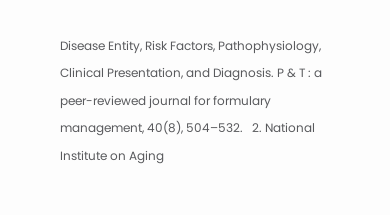Disease Entity, Risk Factors, Pathophysiology, Clinical Presentation, and Diagnosis. P & T : a peer-reviewed journal for formulary management, 40(8), 504–532.   2. National Institute on Aging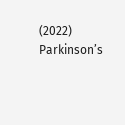(2022) Parkinson’s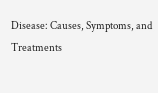Disease: Causes, Symptoms, and Treatments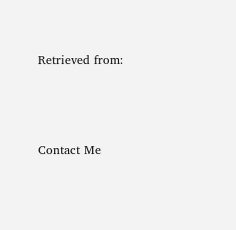Retrieved from:




Contact Me